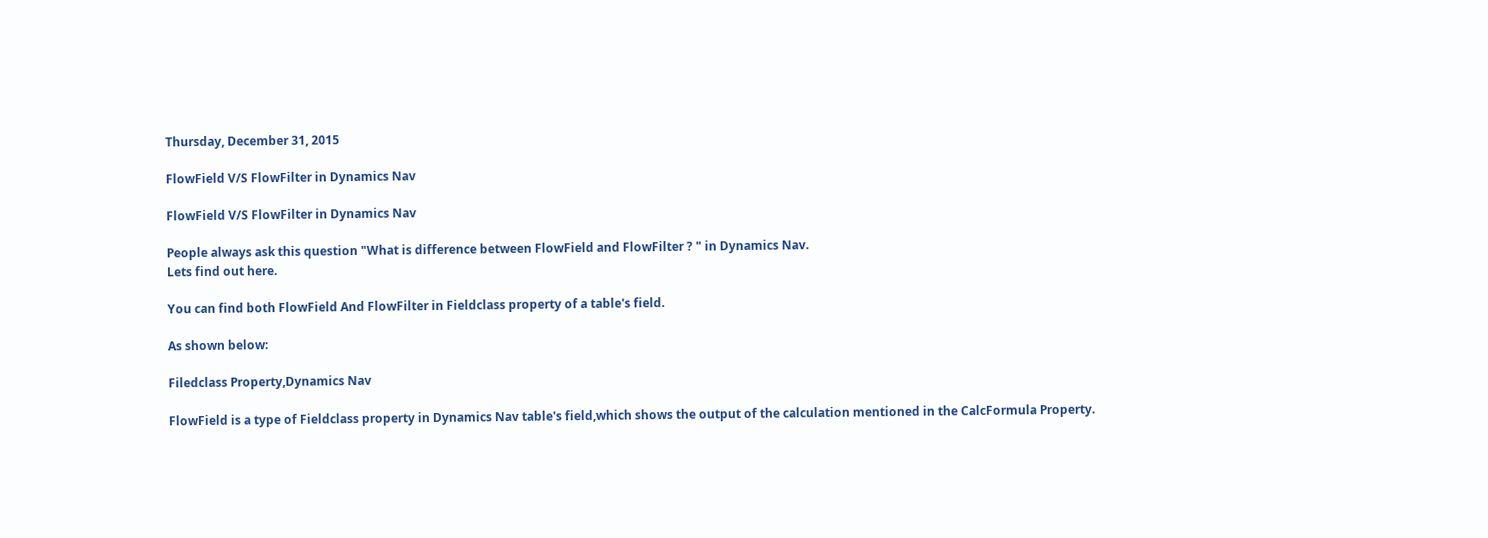Thursday, December 31, 2015

FlowField V/S FlowFilter in Dynamics Nav

FlowField V/S FlowFilter in Dynamics Nav

People always ask this question "What is difference between FlowField and FlowFilter ? " in Dynamics Nav.
Lets find out here.

You can find both FlowField And FlowFilter in Fieldclass property of a table's field.

As shown below:

Filedclass Property,Dynamics Nav

FlowField is a type of Fieldclass property in Dynamics Nav table's field,which shows the output of the calculation mentioned in the CalcFormula Property.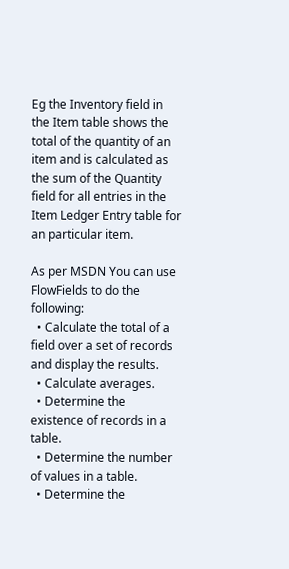Eg the Inventory field in the Item table shows the total of the quantity of an item and is calculated as the sum of the Quantity field for all entries in the Item Ledger Entry table for an particular item.

As per MSDN You can use FlowFields to do the following:
  • Calculate the total of a field over a set of records and display the results.
  • Calculate averages.
  • Determine the existence of records in a table.
  • Determine the number of values in a table.
  • Determine the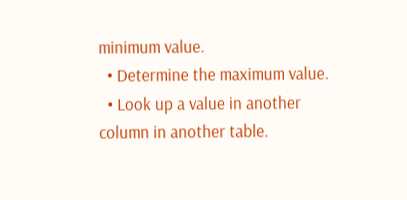minimum value.
  • Determine the maximum value.
  • Look up a value in another column in another table.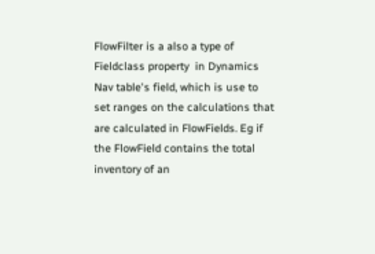FlowFilter is a also a type of Fieldclass property  in Dynamics Nav table's field, which is use to set ranges on the calculations that are calculated in FlowFields. Eg if the FlowField contains the total inventory of an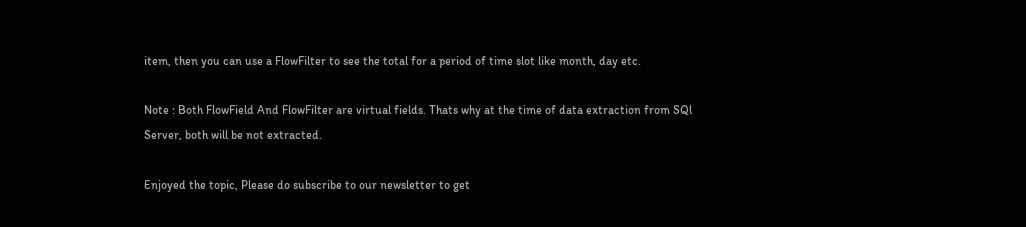item, then you can use a FlowFilter to see the total for a period of time slot like month, day etc.

Note : Both FlowField And FlowFilter are virtual fields. Thats why at the time of data extraction from SQl Server, both will be not extracted.

Enjoyed the topic, Please do subscribe to our newsletter to get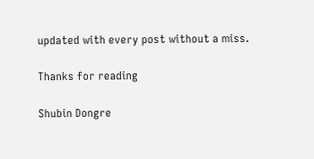updated with every post without a miss.

Thanks for reading

Shubin Dongre